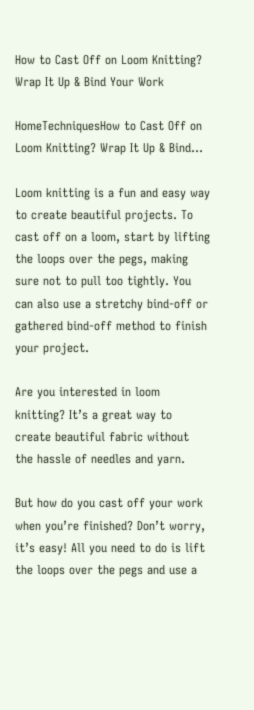How to Cast Off on Loom Knitting? Wrap It Up & Bind Your Work

HomeTechniquesHow to Cast Off on Loom Knitting? Wrap It Up & Bind...

Loom knitting is a fun and easy way to create beautiful projects. To cast off on a loom, start by lifting the loops over the pegs, making sure not to pull too tightly. You can also use a stretchy bind-off or gathered bind-off method to finish your project.

Are you interested in loom knitting? It’s a great way to create beautiful fabric without the hassle of needles and yarn.

But how do you cast off your work when you’re finished? Don’t worry, it’s easy! All you need to do is lift the loops over the pegs and use a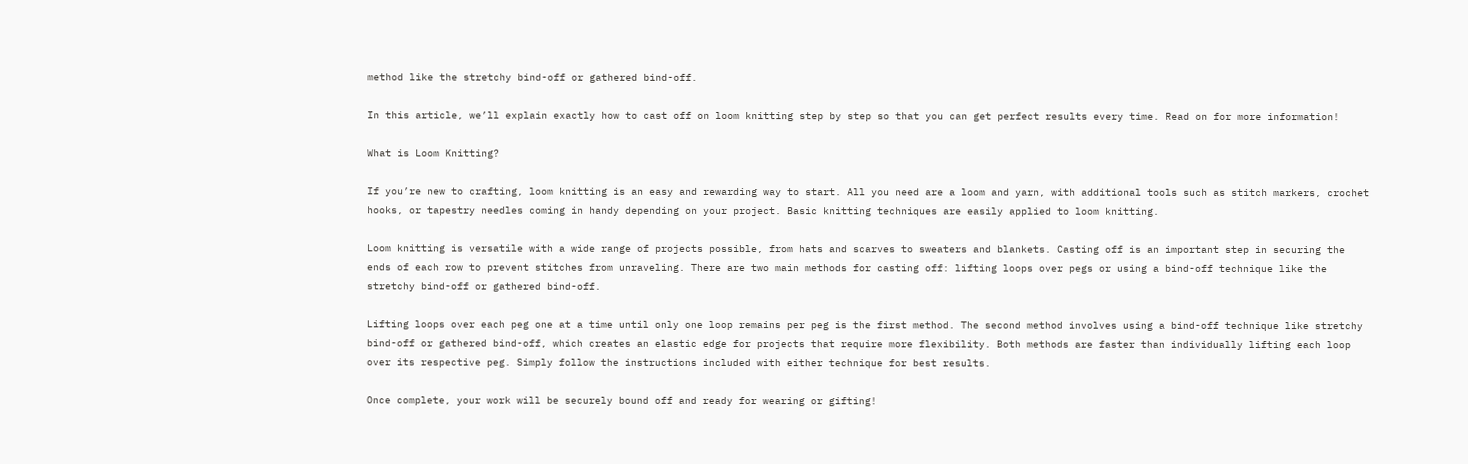method like the stretchy bind-off or gathered bind-off.

In this article, we’ll explain exactly how to cast off on loom knitting step by step so that you can get perfect results every time. Read on for more information!

What is Loom Knitting?

If you’re new to crafting, loom knitting is an easy and rewarding way to start. All you need are a loom and yarn, with additional tools such as stitch markers, crochet hooks, or tapestry needles coming in handy depending on your project. Basic knitting techniques are easily applied to loom knitting.

Loom knitting is versatile with a wide range of projects possible, from hats and scarves to sweaters and blankets. Casting off is an important step in securing the ends of each row to prevent stitches from unraveling. There are two main methods for casting off: lifting loops over pegs or using a bind-off technique like the stretchy bind-off or gathered bind-off.

Lifting loops over each peg one at a time until only one loop remains per peg is the first method. The second method involves using a bind-off technique like stretchy bind-off or gathered bind-off, which creates an elastic edge for projects that require more flexibility. Both methods are faster than individually lifting each loop over its respective peg. Simply follow the instructions included with either technique for best results.

Once complete, your work will be securely bound off and ready for wearing or gifting!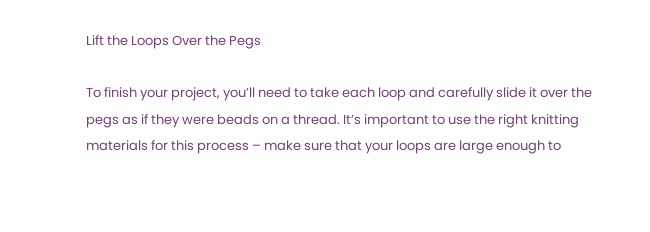Lift the Loops Over the Pegs

To finish your project, you’ll need to take each loop and carefully slide it over the pegs as if they were beads on a thread. It’s important to use the right knitting materials for this process – make sure that your loops are large enough to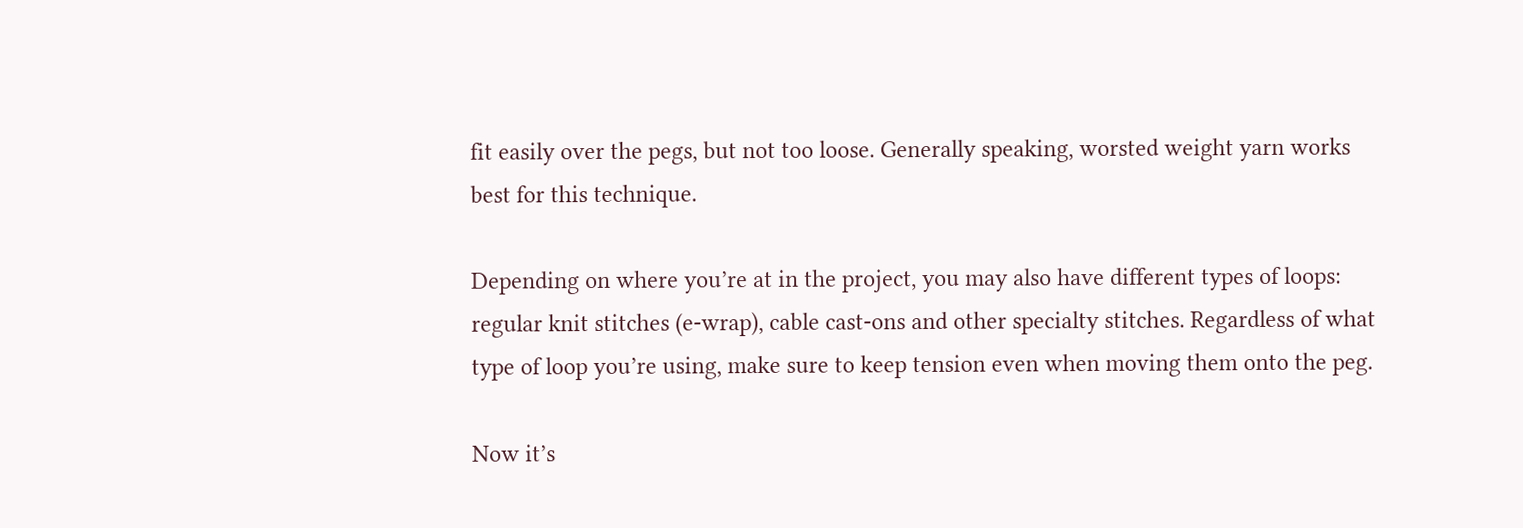fit easily over the pegs, but not too loose. Generally speaking, worsted weight yarn works best for this technique.

Depending on where you’re at in the project, you may also have different types of loops: regular knit stitches (e-wrap), cable cast-ons and other specialty stitches. Regardless of what type of loop you’re using, make sure to keep tension even when moving them onto the peg.

Now it’s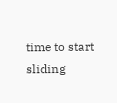time to start sliding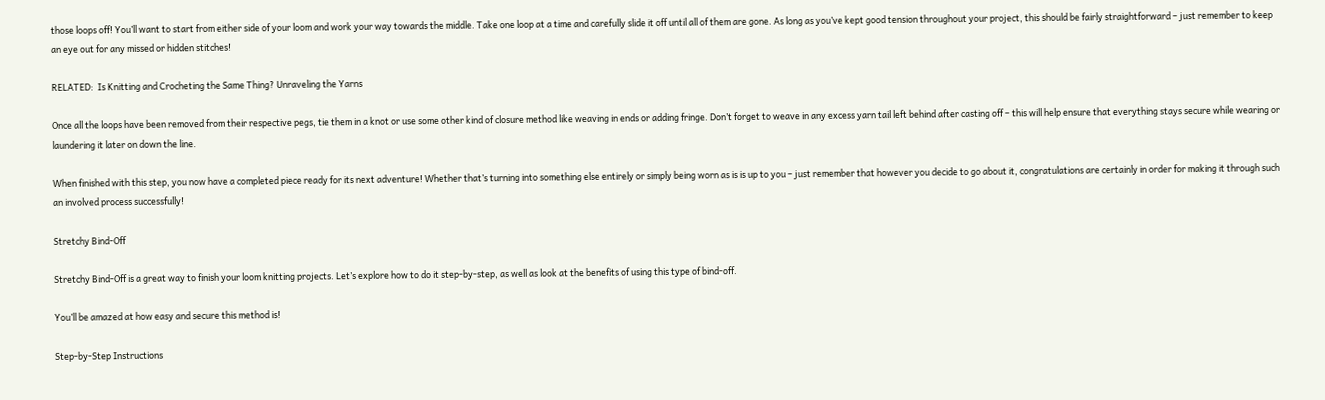those loops off! You’ll want to start from either side of your loom and work your way towards the middle. Take one loop at a time and carefully slide it off until all of them are gone. As long as you’ve kept good tension throughout your project, this should be fairly straightforward – just remember to keep an eye out for any missed or hidden stitches!

RELATED:  Is Knitting and Crocheting the Same Thing? Unraveling the Yarns

Once all the loops have been removed from their respective pegs, tie them in a knot or use some other kind of closure method like weaving in ends or adding fringe. Don’t forget to weave in any excess yarn tail left behind after casting off – this will help ensure that everything stays secure while wearing or laundering it later on down the line.

When finished with this step, you now have a completed piece ready for its next adventure! Whether that’s turning into something else entirely or simply being worn as is is up to you – just remember that however you decide to go about it, congratulations are certainly in order for making it through such an involved process successfully!

Stretchy Bind-Off

Stretchy Bind-Off is a great way to finish your loom knitting projects. Let’s explore how to do it step-by-step, as well as look at the benefits of using this type of bind-off.

You’ll be amazed at how easy and secure this method is!

Step-by-Step Instructions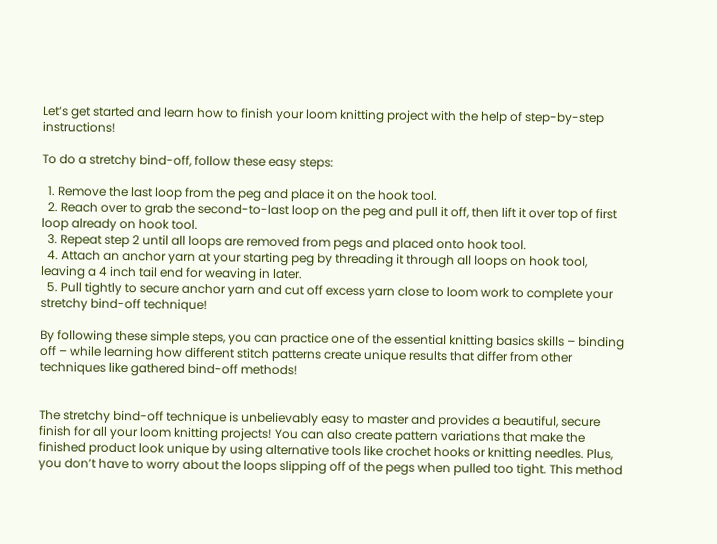Let’s get started and learn how to finish your loom knitting project with the help of step-by-step instructions!

To do a stretchy bind-off, follow these easy steps:

  1. Remove the last loop from the peg and place it on the hook tool.
  2. Reach over to grab the second-to-last loop on the peg and pull it off, then lift it over top of first loop already on hook tool.
  3. Repeat step 2 until all loops are removed from pegs and placed onto hook tool.
  4. Attach an anchor yarn at your starting peg by threading it through all loops on hook tool, leaving a 4 inch tail end for weaving in later.
  5. Pull tightly to secure anchor yarn and cut off excess yarn close to loom work to complete your stretchy bind-off technique!

By following these simple steps, you can practice one of the essential knitting basics skills – binding off – while learning how different stitch patterns create unique results that differ from other techniques like gathered bind-off methods!


The stretchy bind-off technique is unbelievably easy to master and provides a beautiful, secure finish for all your loom knitting projects! You can also create pattern variations that make the finished product look unique by using alternative tools like crochet hooks or knitting needles. Plus, you don’t have to worry about the loops slipping off of the pegs when pulled too tight. This method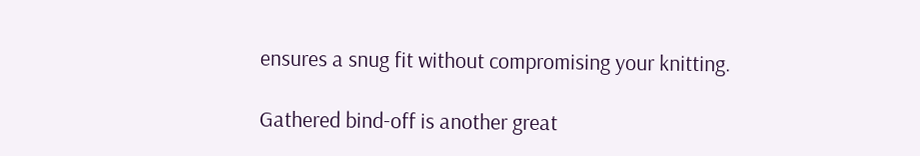ensures a snug fit without compromising your knitting.

Gathered bind-off is another great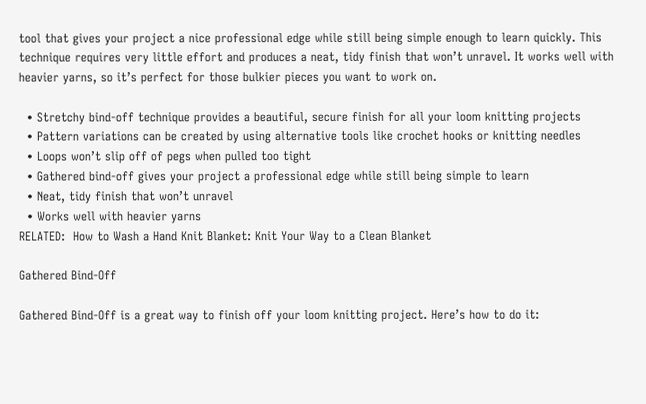tool that gives your project a nice professional edge while still being simple enough to learn quickly. This technique requires very little effort and produces a neat, tidy finish that won’t unravel. It works well with heavier yarns, so it’s perfect for those bulkier pieces you want to work on.

  • Stretchy bind-off technique provides a beautiful, secure finish for all your loom knitting projects
  • Pattern variations can be created by using alternative tools like crochet hooks or knitting needles
  • Loops won’t slip off of pegs when pulled too tight
  • Gathered bind-off gives your project a professional edge while still being simple to learn
  • Neat, tidy finish that won’t unravel
  • Works well with heavier yarns
RELATED:  How to Wash a Hand Knit Blanket: Knit Your Way to a Clean Blanket

Gathered Bind-Off

Gathered Bind-Off is a great way to finish off your loom knitting project. Here’s how to do it: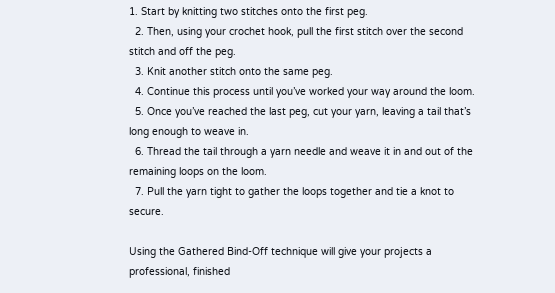1. Start by knitting two stitches onto the first peg.
  2. Then, using your crochet hook, pull the first stitch over the second stitch and off the peg.
  3. Knit another stitch onto the same peg.
  4. Continue this process until you’ve worked your way around the loom.
  5. Once you’ve reached the last peg, cut your yarn, leaving a tail that’s long enough to weave in.
  6. Thread the tail through a yarn needle and weave it in and out of the remaining loops on the loom.
  7. Pull the yarn tight to gather the loops together and tie a knot to secure.

Using the Gathered Bind-Off technique will give your projects a professional, finished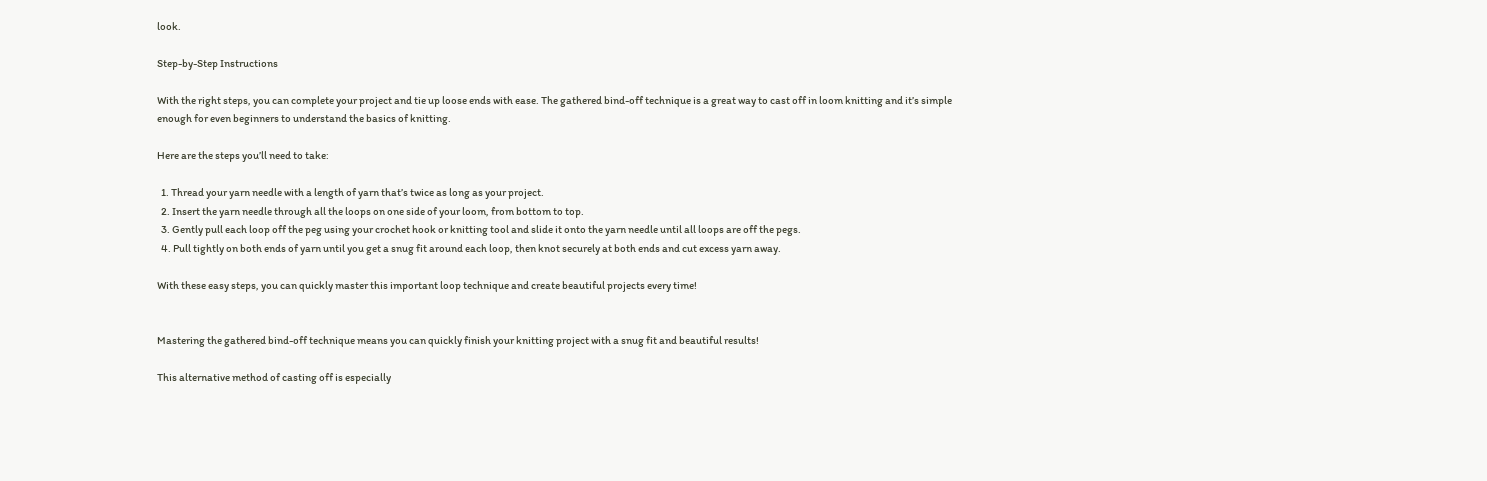look.

Step-by-Step Instructions

With the right steps, you can complete your project and tie up loose ends with ease. The gathered bind-off technique is a great way to cast off in loom knitting and it’s simple enough for even beginners to understand the basics of knitting.

Here are the steps you’ll need to take:

  1. Thread your yarn needle with a length of yarn that’s twice as long as your project.
  2. Insert the yarn needle through all the loops on one side of your loom, from bottom to top.
  3. Gently pull each loop off the peg using your crochet hook or knitting tool and slide it onto the yarn needle until all loops are off the pegs.
  4. Pull tightly on both ends of yarn until you get a snug fit around each loop, then knot securely at both ends and cut excess yarn away.

With these easy steps, you can quickly master this important loop technique and create beautiful projects every time!


Mastering the gathered bind-off technique means you can quickly finish your knitting project with a snug fit and beautiful results!

This alternative method of casting off is especially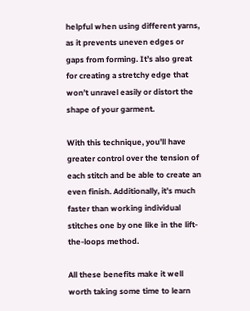helpful when using different yarns, as it prevents uneven edges or gaps from forming. It’s also great for creating a stretchy edge that won’t unravel easily or distort the shape of your garment.

With this technique, you’ll have greater control over the tension of each stitch and be able to create an even finish. Additionally, it’s much faster than working individual stitches one by one like in the lift-the-loops method.

All these benefits make it well worth taking some time to learn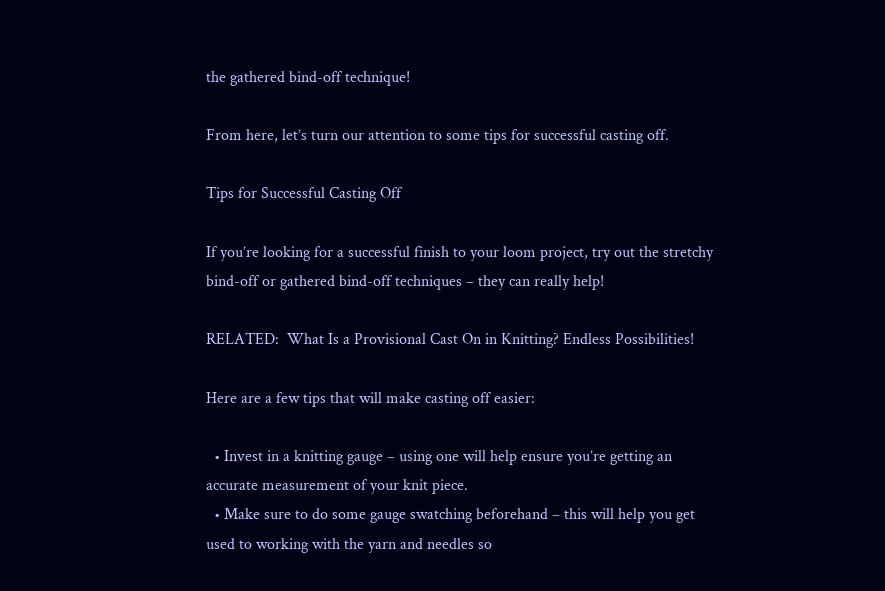the gathered bind-off technique!

From here, let’s turn our attention to some tips for successful casting off.

Tips for Successful Casting Off

If you’re looking for a successful finish to your loom project, try out the stretchy bind-off or gathered bind-off techniques – they can really help!

RELATED:  What Is a Provisional Cast On in Knitting? Endless Possibilities!

Here are a few tips that will make casting off easier:

  • Invest in a knitting gauge – using one will help ensure you’re getting an accurate measurement of your knit piece.
  • Make sure to do some gauge swatching beforehand – this will help you get used to working with the yarn and needles so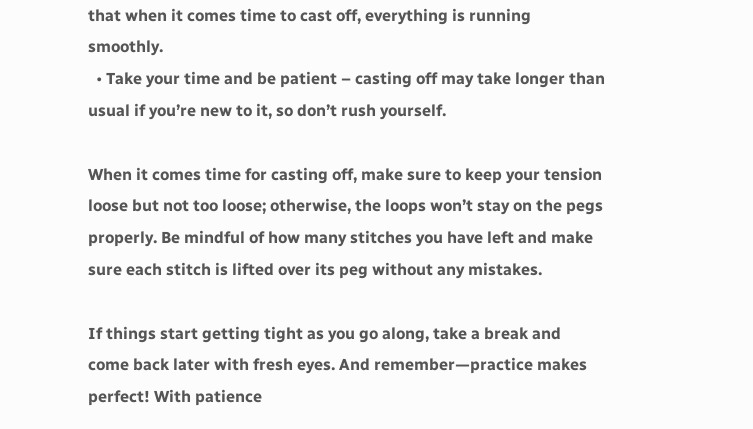that when it comes time to cast off, everything is running smoothly.
  • Take your time and be patient – casting off may take longer than usual if you’re new to it, so don’t rush yourself.

When it comes time for casting off, make sure to keep your tension loose but not too loose; otherwise, the loops won’t stay on the pegs properly. Be mindful of how many stitches you have left and make sure each stitch is lifted over its peg without any mistakes.

If things start getting tight as you go along, take a break and come back later with fresh eyes. And remember—practice makes perfect! With patience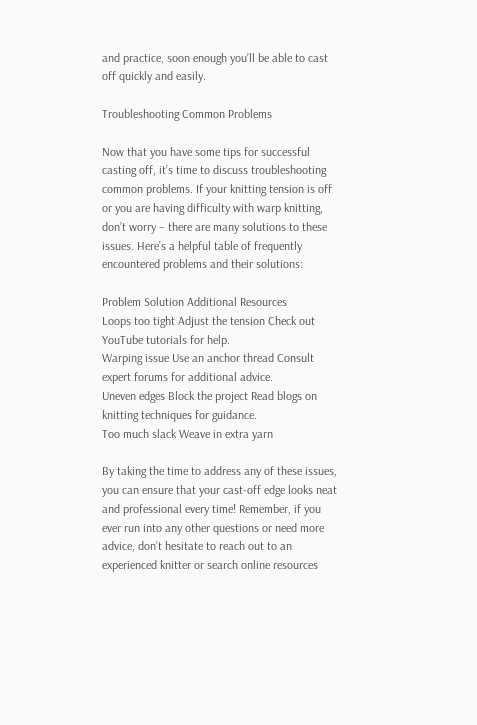and practice, soon enough you’ll be able to cast off quickly and easily.

Troubleshooting Common Problems

Now that you have some tips for successful casting off, it’s time to discuss troubleshooting common problems. If your knitting tension is off or you are having difficulty with warp knitting, don’t worry – there are many solutions to these issues. Here’s a helpful table of frequently encountered problems and their solutions:

Problem Solution Additional Resources
Loops too tight Adjust the tension Check out YouTube tutorials for help.
Warping issue Use an anchor thread Consult expert forums for additional advice.
Uneven edges Block the project Read blogs on knitting techniques for guidance.
Too much slack Weave in extra yarn

By taking the time to address any of these issues, you can ensure that your cast-off edge looks neat and professional every time! Remember, if you ever run into any other questions or need more advice, don’t hesitate to reach out to an experienced knitter or search online resources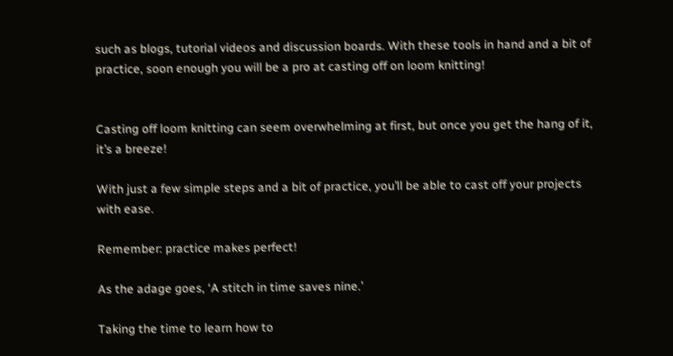such as blogs, tutorial videos and discussion boards. With these tools in hand and a bit of practice, soon enough you will be a pro at casting off on loom knitting!


Casting off loom knitting can seem overwhelming at first, but once you get the hang of it, it’s a breeze!

With just a few simple steps and a bit of practice, you’ll be able to cast off your projects with ease.

Remember: practice makes perfect!

As the adage goes, ‘A stitch in time saves nine.’

Taking the time to learn how to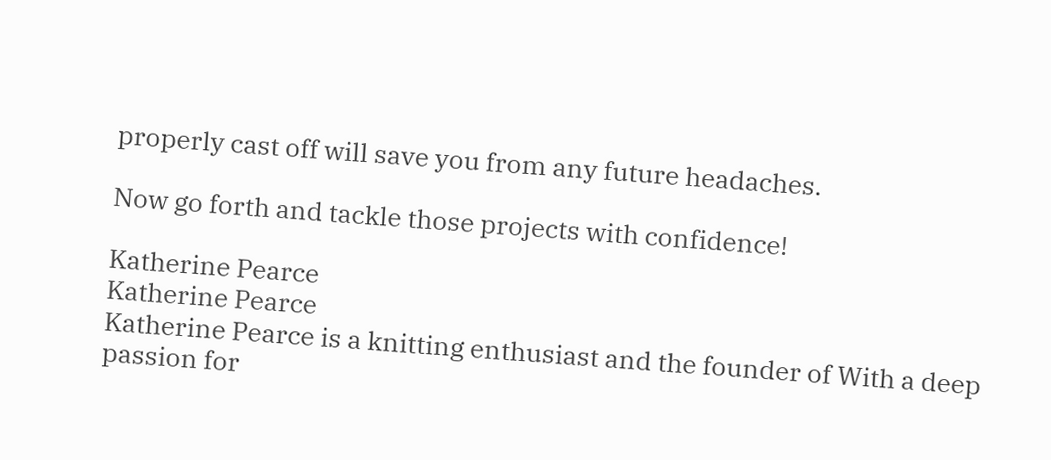properly cast off will save you from any future headaches.

Now go forth and tackle those projects with confidence!

Katherine Pearce
Katherine Pearce
Katherine Pearce is a knitting enthusiast and the founder of With a deep passion for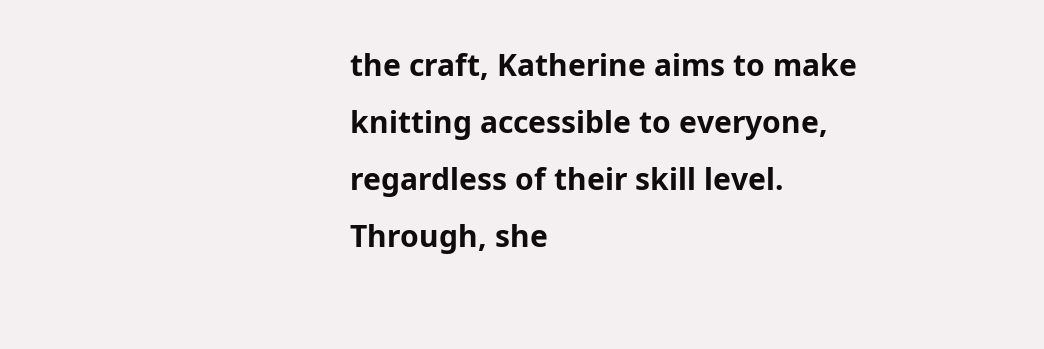the craft, Katherine aims to make knitting accessible to everyone, regardless of their skill level. Through, she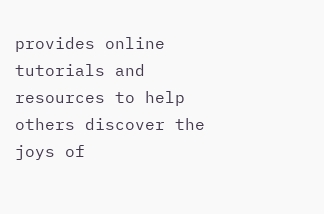provides online tutorials and resources to help others discover the joys of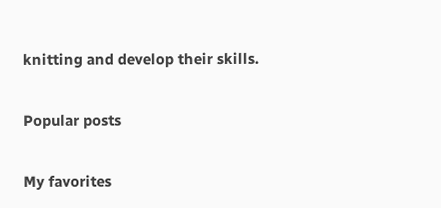knitting and develop their skills.

Popular posts

My favorites